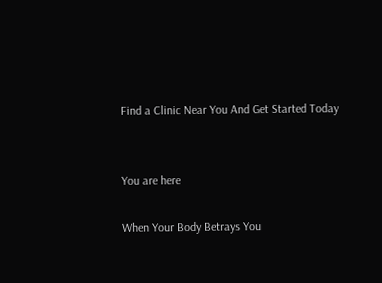Find a Clinic Near You And Get Started Today


You are here

When Your Body Betrays You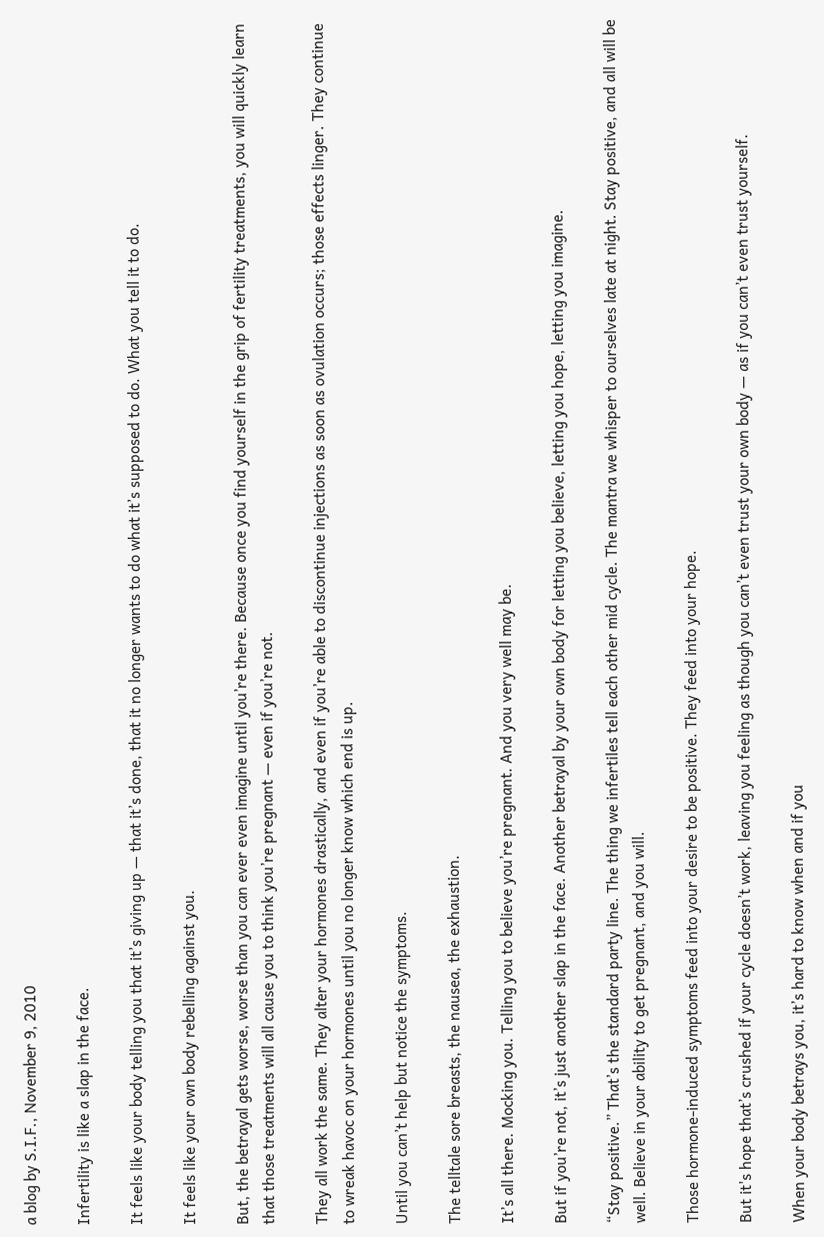a blog by S.I.F., November 9, 2010

Infertility is like a slap in the face.

It feels like your body telling you that it’s giving up — that it’s done, that it no longer wants to do what it’s supposed to do. What you tell it to do.

It feels like your own body rebelling against you.

But, the betrayal gets worse, worse than you can ever even imagine until you’re there. Because once you find yourself in the grip of fertility treatments, you will quickly learn that those treatments will all cause you to think you’re pregnant — even if you’re not.

They all work the same. They alter your hormones drastically, and even if you’re able to discontinue injections as soon as ovulation occurs; those effects linger. They continue to wreak havoc on your hormones until you no longer know which end is up.

Until you can’t help but notice the symptoms.

The telltale sore breasts, the nausea, the exhaustion.

It’s all there. Mocking you. Telling you to believe you’re pregnant. And you very well may be.

But if you’re not, it’s just another slap in the face. Another betrayal by your own body for letting you believe, letting you hope, letting you imagine.

“Stay positive.” That’s the standard party line. The thing we infertiles tell each other mid cycle. The mantra we whisper to ourselves late at night. Stay positive, and all will be well. Believe in your ability to get pregnant, and you will.

Those hormone-induced symptoms feed into your desire to be positive. They feed into your hope.

But it's hope that’s crushed if your cycle doesn’t work, leaving you feeling as though you can’t even trust your own body — as if you can’t even trust yourself.

When your body betrays you, it’s hard to know when and if you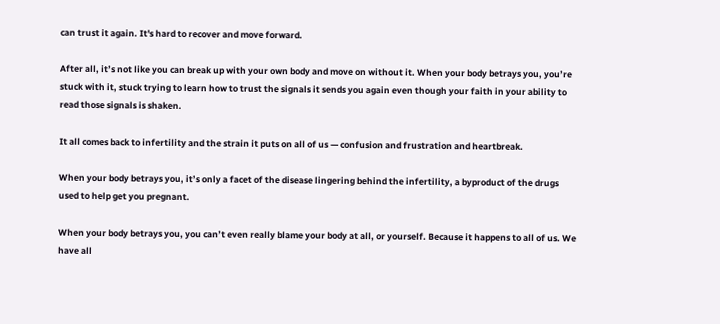can trust it again. It's hard to recover and move forward.

After all, it’s not like you can break up with your own body and move on without it. When your body betrays you, you’re stuck with it, stuck trying to learn how to trust the signals it sends you again even though your faith in your ability to read those signals is shaken.

It all comes back to infertility and the strain it puts on all of us — confusion and frustration and heartbreak.

When your body betrays you, it’s only a facet of the disease lingering behind the infertility, a byproduct of the drugs used to help get you pregnant.

When your body betrays you, you can’t even really blame your body at all, or yourself. Because it happens to all of us. We have all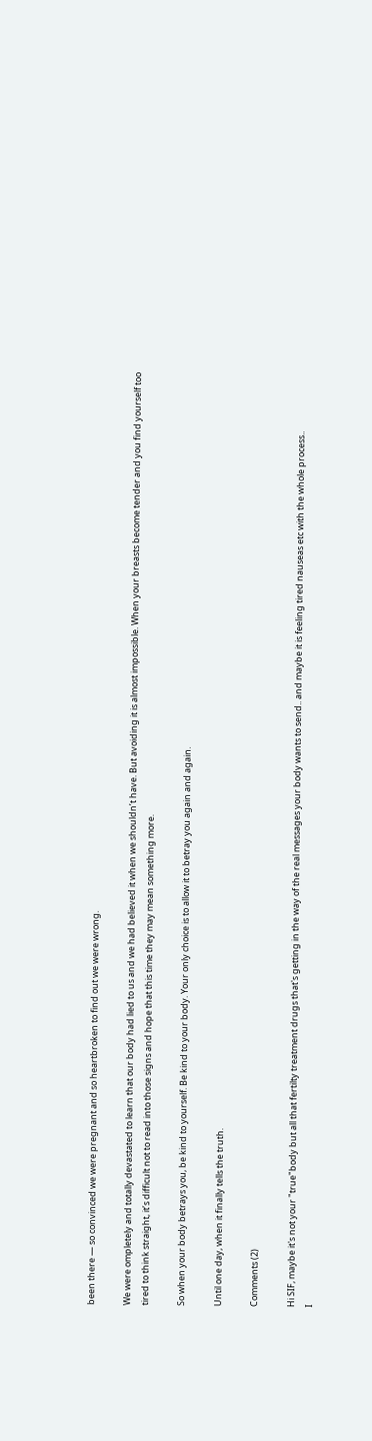been there — so convinced we were pregnant and so heartbroken to find out we were wrong.

We were ompletely and totally devastated to learn that our body had lied to us and we had believed it when we shouldn’t have. But avoiding it is almost impossible. When your breasts become tender and you find yourself too tired to think straight, it’s difficult not to read into those signs and hope that this time they may mean something more.

So when your body betrays you, be kind to yourself. Be kind to your body. Your only choice is to allow it to betray you again and again.

Until one day, when it finally tells the truth.

Comments (2)

Hi SIF, maybe it's not your "true"body but all that fertilty treatment drugs that's getting in the way of the real messages your body wants to send.. and maybe it is feeling tired nauseas etc with the whole process..
I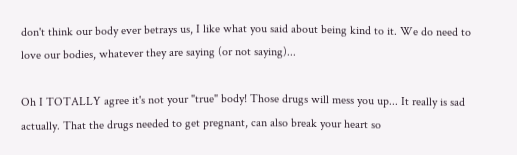don't think our body ever betrays us, I like what you said about being kind to it. We do need to love our bodies, whatever they are saying (or not saying)...

Oh I TOTALLY agree it's not your "true" body! Those drugs will mess you up... It really is sad actually. That the drugs needed to get pregnant, can also break your heart so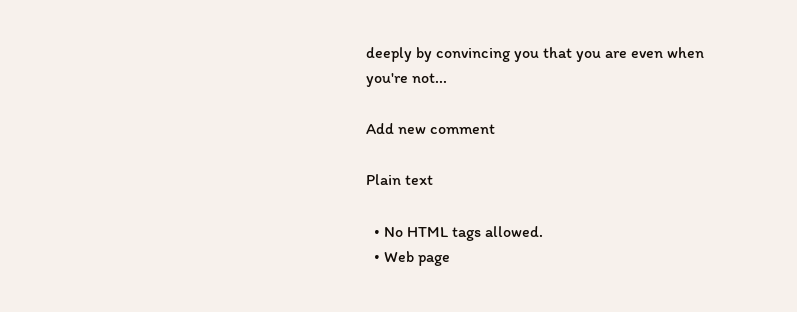deeply by convincing you that you are even when you're not...

Add new comment

Plain text

  • No HTML tags allowed.
  • Web page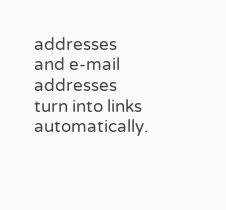addresses and e-mail addresses turn into links automatically.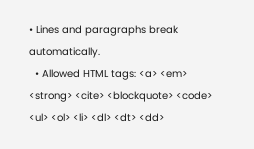• Lines and paragraphs break automatically.
  • Allowed HTML tags: <a> <em> <strong> <cite> <blockquote> <code> <ul> <ol> <li> <dl> <dt> <dd>